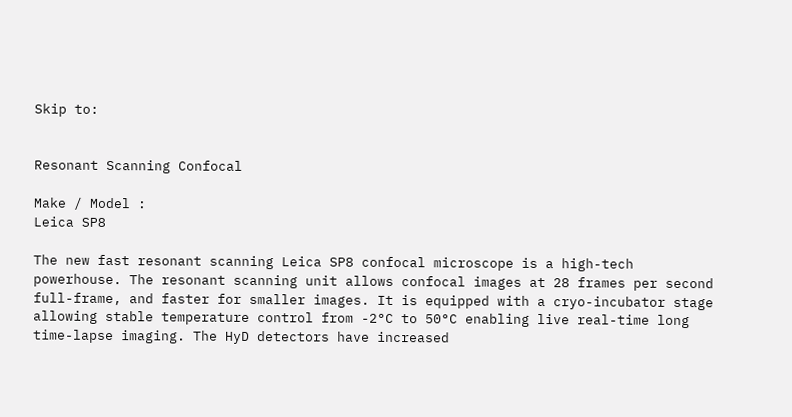Skip to:


Resonant Scanning Confocal

Make / Model :
Leica SP8

The new fast resonant scanning Leica SP8 confocal microscope is a high-tech powerhouse. The resonant scanning unit allows confocal images at 28 frames per second full-frame, and faster for smaller images. It is equipped with a cryo-incubator stage allowing stable temperature control from -2°C to 50°C enabling live real-time long time-lapse imaging. The HyD detectors have increased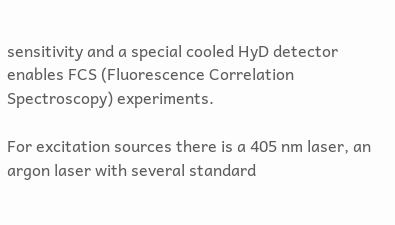sensitivity and a special cooled HyD detector enables FCS (Fluorescence Correlation Spectroscopy) experiments.

For excitation sources there is a 405 nm laser, an argon laser with several standard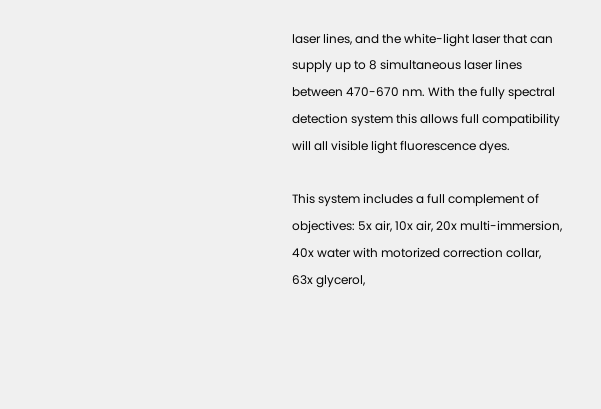laser lines, and the white-light laser that can supply up to 8 simultaneous laser lines between 470-670 nm. With the fully spectral detection system this allows full compatibility will all visible light fluorescence dyes.

This system includes a full complement of objectives: 5x air, 10x air, 20x multi-immersion, 40x water with motorized correction collar, 63x glycerol,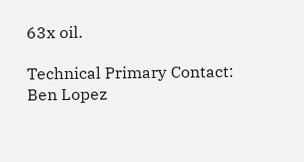63x oil.

Technical Primary Contact:
Ben Lopez